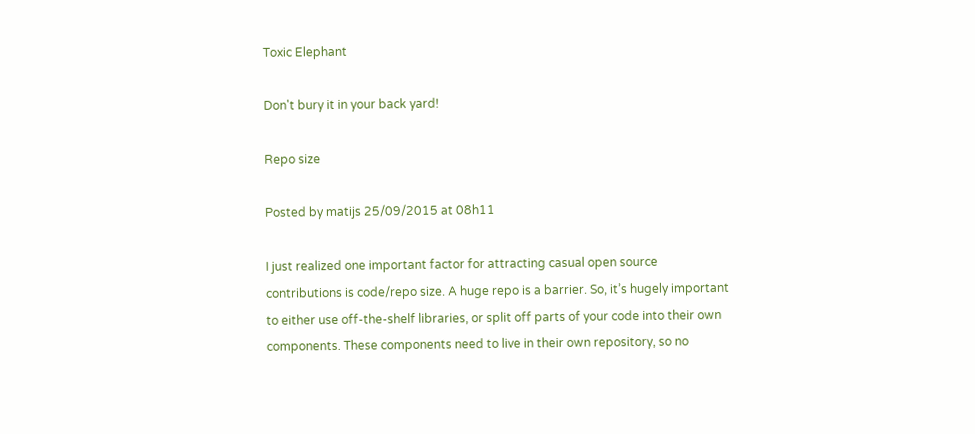Toxic Elephant

Don't bury it in your back yard!

Repo size

Posted by matijs 25/09/2015 at 08h11

I just realized one important factor for attracting casual open source contributions is code/repo size. A huge repo is a barrier. So, it’s hugely important to either use off-the-shelf libraries, or split off parts of your code into their own components. These components need to live in their own repository, so no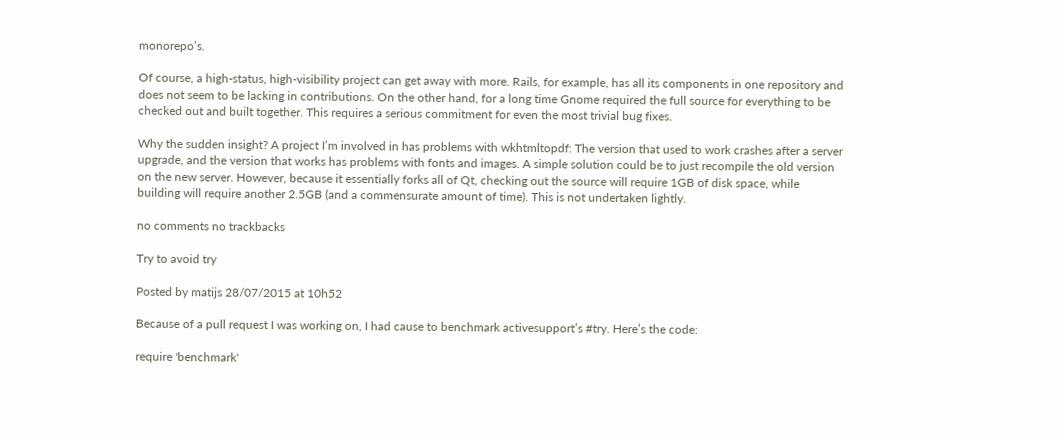monorepo’s.

Of course, a high-status, high-visibility project can get away with more. Rails, for example, has all its components in one repository and does not seem to be lacking in contributions. On the other hand, for a long time Gnome required the full source for everything to be checked out and built together. This requires a serious commitment for even the most trivial bug fixes.

Why the sudden insight? A project I’m involved in has problems with wkhtmltopdf: The version that used to work crashes after a server upgrade, and the version that works has problems with fonts and images. A simple solution could be to just recompile the old version on the new server. However, because it essentially forks all of Qt, checking out the source will require 1GB of disk space, while building will require another 2.5GB (and a commensurate amount of time). This is not undertaken lightly.

no comments no trackbacks

Try to avoid try

Posted by matijs 28/07/2015 at 10h52

Because of a pull request I was working on, I had cause to benchmark activesupport’s #try. Here’s the code:

require 'benchmark'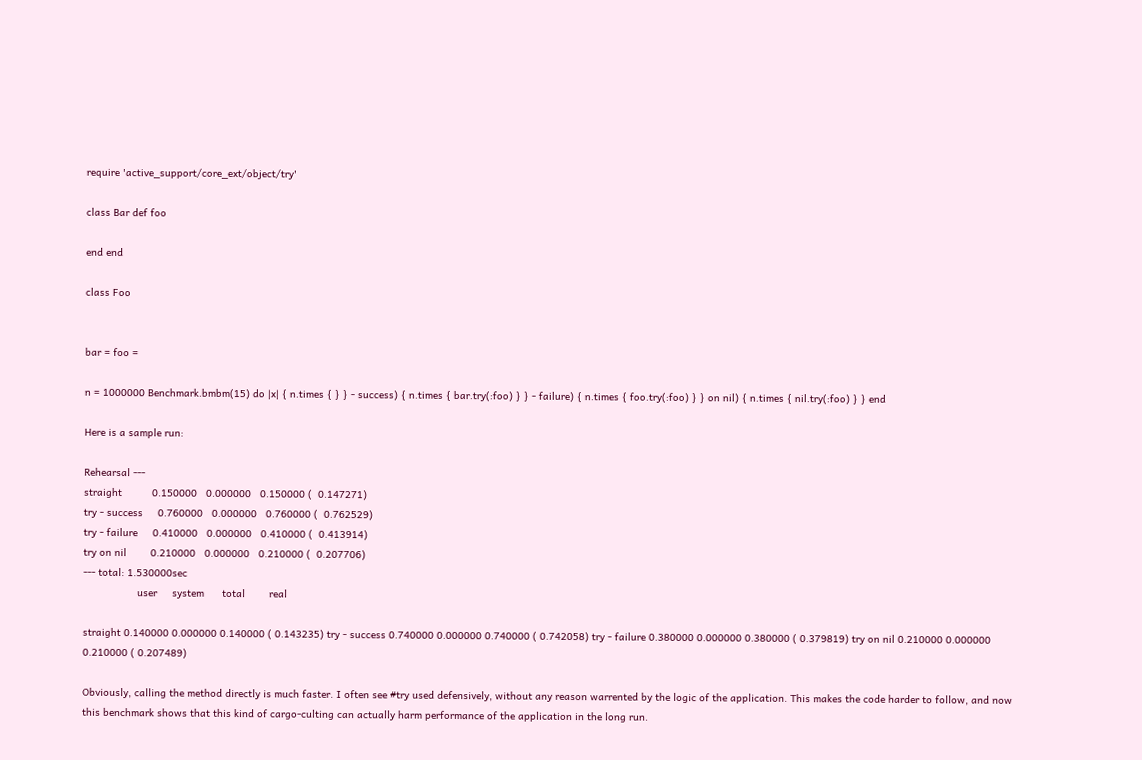require 'active_support/core_ext/object/try'

class Bar def foo

end end

class Foo


bar = foo =

n = 1000000 Benchmark.bmbm(15) do |x| { n.times { } } - success) { n.times { bar.try(:foo) } } - failure) { n.times { foo.try(:foo) } } on nil) { n.times { nil.try(:foo) } } end

Here is a sample run:

Rehearsal ---
straight          0.150000   0.000000   0.150000 (  0.147271)
try - success     0.760000   0.000000   0.760000 (  0.762529)
try - failure     0.410000   0.000000   0.410000 (  0.413914)
try on nil        0.210000   0.000000   0.210000 (  0.207706)
--- total: 1.530000sec
                  user     system      total        real

straight 0.140000 0.000000 0.140000 ( 0.143235) try - success 0.740000 0.000000 0.740000 ( 0.742058) try - failure 0.380000 0.000000 0.380000 ( 0.379819) try on nil 0.210000 0.000000 0.210000 ( 0.207489)

Obviously, calling the method directly is much faster. I often see #try used defensively, without any reason warrented by the logic of the application. This makes the code harder to follow, and now this benchmark shows that this kind of cargo-culting can actually harm performance of the application in the long run.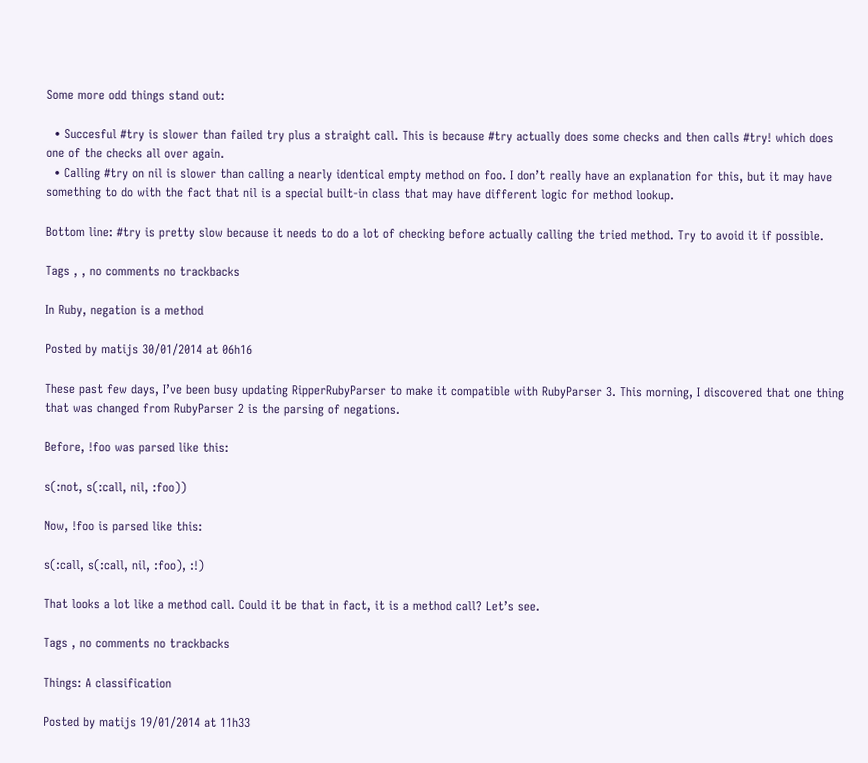Some more odd things stand out:

  • Succesful #try is slower than failed try plus a straight call. This is because #try actually does some checks and then calls #try! which does one of the checks all over again.
  • Calling #try on nil is slower than calling a nearly identical empty method on foo. I don’t really have an explanation for this, but it may have something to do with the fact that nil is a special built-in class that may have different logic for method lookup.

Bottom line: #try is pretty slow because it needs to do a lot of checking before actually calling the tried method. Try to avoid it if possible.

Tags , , no comments no trackbacks

In Ruby, negation is a method

Posted by matijs 30/01/2014 at 06h16

These past few days, I’ve been busy updating RipperRubyParser to make it compatible with RubyParser 3. This morning, I discovered that one thing that was changed from RubyParser 2 is the parsing of negations.

Before, !foo was parsed like this:

s(:not, s(:call, nil, :foo))

Now, !foo is parsed like this:

s(:call, s(:call, nil, :foo), :!)

That looks a lot like a method call. Could it be that in fact, it is a method call? Let’s see.

Tags , no comments no trackbacks

Things: A classification

Posted by matijs 19/01/2014 at 11h33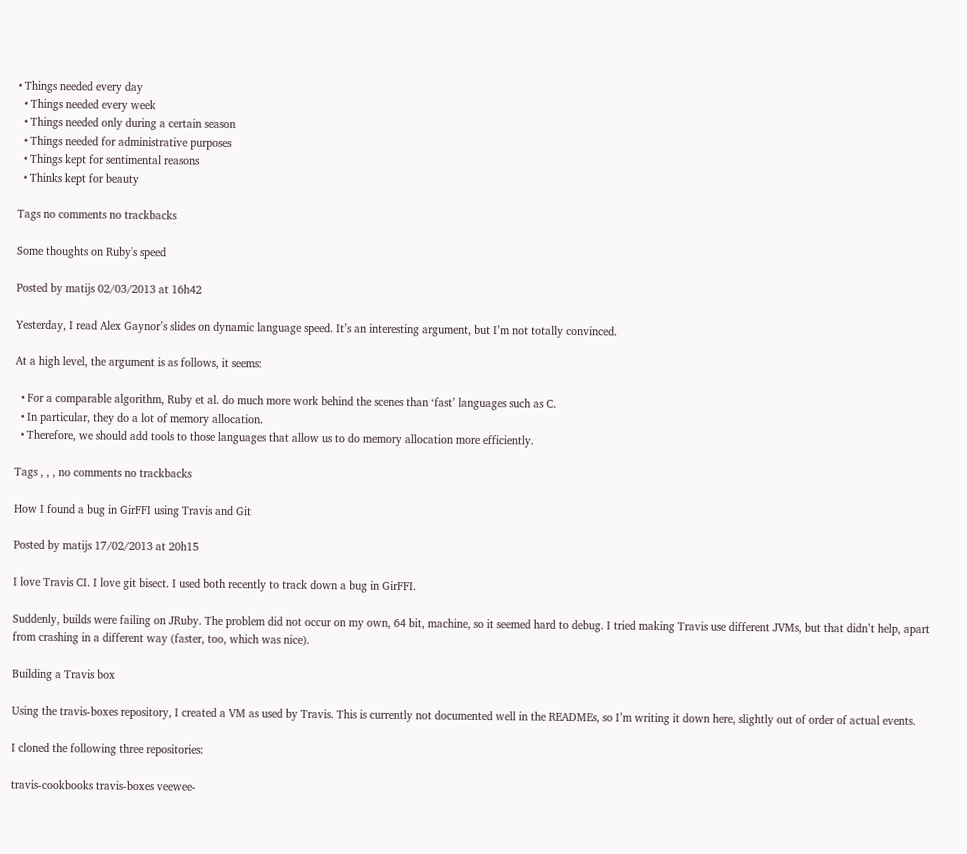• Things needed every day
  • Things needed every week
  • Things needed only during a certain season
  • Things needed for administrative purposes
  • Things kept for sentimental reasons
  • Thinks kept for beauty

Tags no comments no trackbacks

Some thoughts on Ruby's speed

Posted by matijs 02/03/2013 at 16h42

Yesterday, I read Alex Gaynor’s slides on dynamic language speed. It’s an interesting argument, but I’m not totally convinced.

At a high level, the argument is as follows, it seems:

  • For a comparable algorithm, Ruby et al. do much more work behind the scenes than ‘fast’ languages such as C.
  • In particular, they do a lot of memory allocation.
  • Therefore, we should add tools to those languages that allow us to do memory allocation more efficiently.

Tags , , , no comments no trackbacks

How I found a bug in GirFFI using Travis and Git

Posted by matijs 17/02/2013 at 20h15

I love Travis CI. I love git bisect. I used both recently to track down a bug in GirFFI.

Suddenly, builds were failing on JRuby. The problem did not occur on my own, 64 bit, machine, so it seemed hard to debug. I tried making Travis use different JVMs, but that didn’t help, apart from crashing in a different way (faster, too, which was nice).

Building a Travis box

Using the travis-boxes repository, I created a VM as used by Travis. This is currently not documented well in the READMEs, so I’m writing it down here, slightly out of order of actual events.

I cloned the following three repositories:

travis-cookbooks travis-boxes veewee-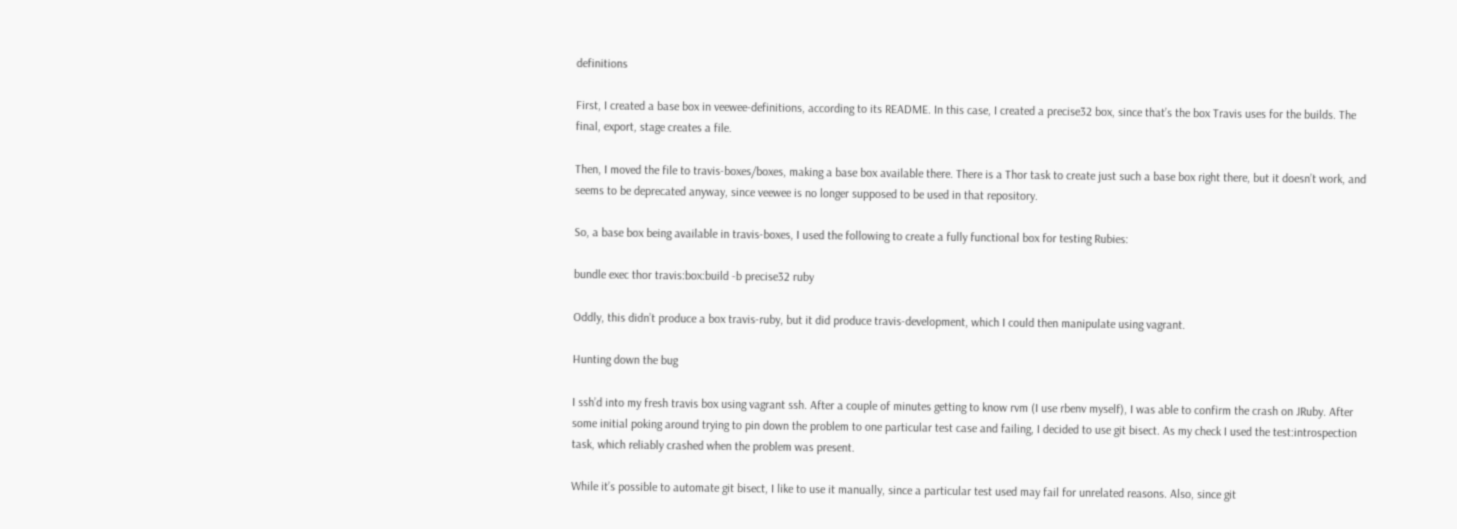definitions

First, I created a base box in veewee-definitions, according to its README. In this case, I created a precise32 box, since that’s the box Travis uses for the builds. The final, export, stage creates a file.

Then, I moved the file to travis-boxes/boxes, making a base box available there. There is a Thor task to create just such a base box right there, but it doesn’t work, and seems to be deprecated anyway, since veewee is no longer supposed to be used in that repository.

So, a base box being available in travis-boxes, I used the following to create a fully functional box for testing Rubies:

bundle exec thor travis:box:build -b precise32 ruby

Oddly, this didn’t produce a box travis-ruby, but it did produce travis-development, which I could then manipulate using vagrant.

Hunting down the bug

I ssh’d into my fresh travis box using vagrant ssh. After a couple of minutes getting to know rvm (I use rbenv myself), I was able to confirm the crash on JRuby. After some initial poking around trying to pin down the problem to one particular test case and failing, I decided to use git bisect. As my check I used the test:introspection task, which reliably crashed when the problem was present.

While it’s possible to automate git bisect, I like to use it manually, since a particular test used may fail for unrelated reasons. Also, since git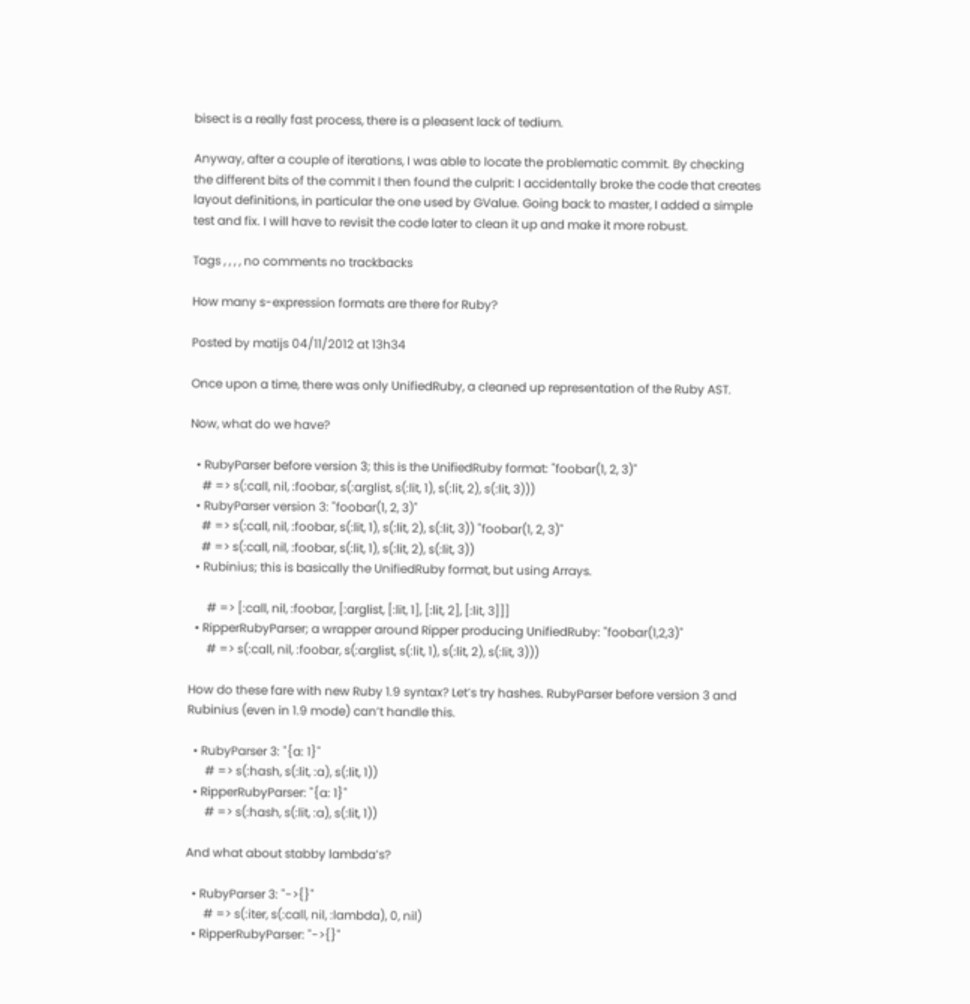bisect is a really fast process, there is a pleasent lack of tedium.

Anyway, after a couple of iterations, I was able to locate the problematic commit. By checking the different bits of the commit I then found the culprit: I accidentally broke the code that creates layout definitions, in particular the one used by GValue. Going back to master, I added a simple test and fix. I will have to revisit the code later to clean it up and make it more robust.

Tags , , , , no comments no trackbacks

How many s-expression formats are there for Ruby?

Posted by matijs 04/11/2012 at 13h34

Once upon a time, there was only UnifiedRuby, a cleaned up representation of the Ruby AST.

Now, what do we have?

  • RubyParser before version 3; this is the UnifiedRuby format: "foobar(1, 2, 3)"
    # => s(:call, nil, :foobar, s(:arglist, s(:lit, 1), s(:lit, 2), s(:lit, 3)))
  • RubyParser version 3: "foobar(1, 2, 3)"
    # => s(:call, nil, :foobar, s(:lit, 1), s(:lit, 2), s(:lit, 3)) "foobar(1, 2, 3)"
    # => s(:call, nil, :foobar, s(:lit, 1), s(:lit, 2), s(:lit, 3))
  • Rubinius; this is basically the UnifiedRuby format, but using Arrays.

      # => [:call, nil, :foobar, [:arglist, [:lit, 1], [:lit, 2], [:lit, 3]]]
  • RipperRubyParser; a wrapper around Ripper producing UnifiedRuby: "foobar(1,2,3)"
      # => s(:call, nil, :foobar, s(:arglist, s(:lit, 1), s(:lit, 2), s(:lit, 3)))

How do these fare with new Ruby 1.9 syntax? Let’s try hashes. RubyParser before version 3 and Rubinius (even in 1.9 mode) can’t handle this.

  • RubyParser 3: "{a: 1}"
      # => s(:hash, s(:lit, :a), s(:lit, 1))
  • RipperRubyParser: "{a: 1}"
      # => s(:hash, s(:lit, :a), s(:lit, 1))

And what about stabby lambda’s?

  • RubyParser 3: "->{}"
      # => s(:iter, s(:call, nil, :lambda), 0, nil)
  • RipperRubyParser: "->{}"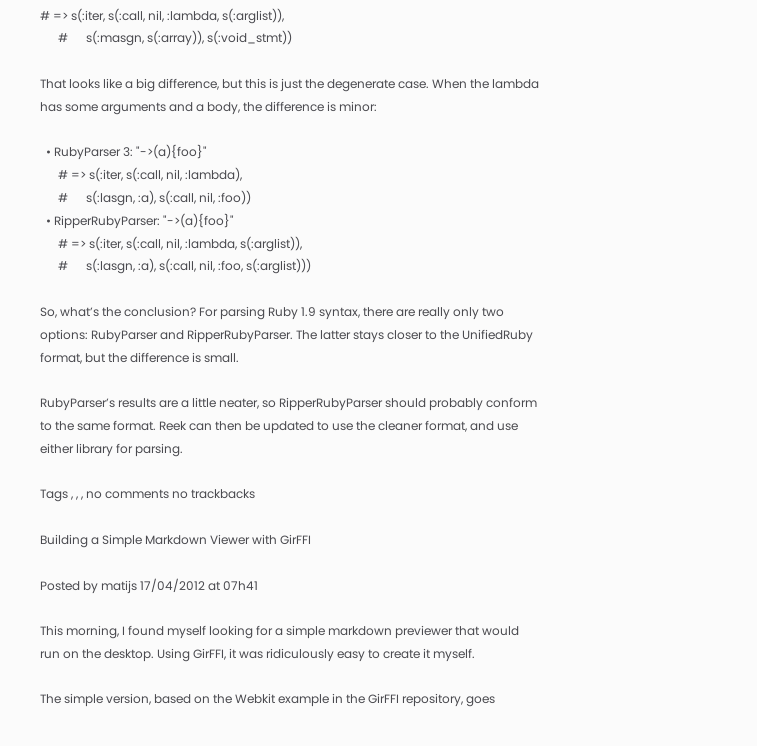# => s(:iter, s(:call, nil, :lambda, s(:arglist)),
      #      s(:masgn, s(:array)), s(:void_stmt))

That looks like a big difference, but this is just the degenerate case. When the lambda has some arguments and a body, the difference is minor:

  • RubyParser 3: "->(a){foo}"
      # => s(:iter, s(:call, nil, :lambda),
      #      s(:lasgn, :a), s(:call, nil, :foo))
  • RipperRubyParser: "->(a){foo}"
      # => s(:iter, s(:call, nil, :lambda, s(:arglist)),
      #      s(:lasgn, :a), s(:call, nil, :foo, s(:arglist)))

So, what’s the conclusion? For parsing Ruby 1.9 syntax, there are really only two options: RubyParser and RipperRubyParser. The latter stays closer to the UnifiedRuby format, but the difference is small.

RubyParser’s results are a little neater, so RipperRubyParser should probably conform to the same format. Reek can then be updated to use the cleaner format, and use either library for parsing.

Tags , , , no comments no trackbacks

Building a Simple Markdown Viewer with GirFFI

Posted by matijs 17/04/2012 at 07h41

This morning, I found myself looking for a simple markdown previewer that would run on the desktop. Using GirFFI, it was ridiculously easy to create it myself.

The simple version, based on the Webkit example in the GirFFI repository, goes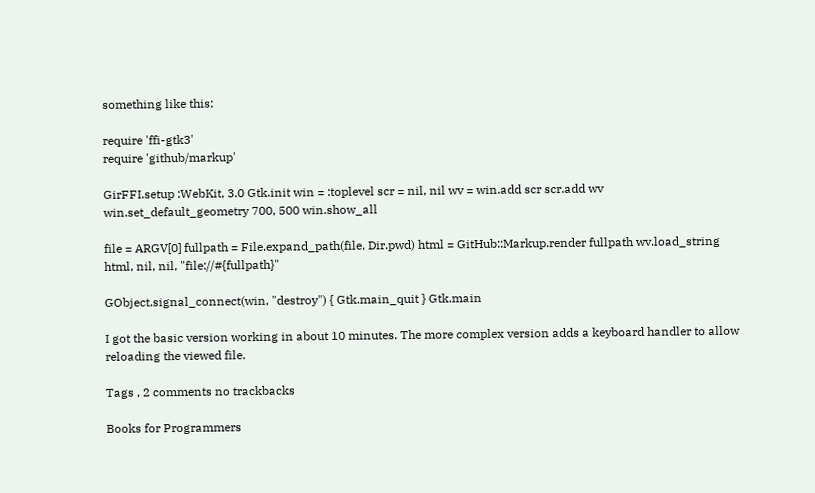something like this:

require 'ffi-gtk3'
require 'github/markup'

GirFFI.setup :WebKit, 3.0 Gtk.init win = :toplevel scr = nil, nil wv = win.add scr scr.add wv win.set_default_geometry 700, 500 win.show_all

file = ARGV[0] fullpath = File.expand_path(file, Dir.pwd) html = GitHub::Markup.render fullpath wv.load_string html, nil, nil, "file://#{fullpath}"

GObject.signal_connect(win, "destroy") { Gtk.main_quit } Gtk.main

I got the basic version working in about 10 minutes. The more complex version adds a keyboard handler to allow reloading the viewed file.

Tags , 2 comments no trackbacks

Books for Programmers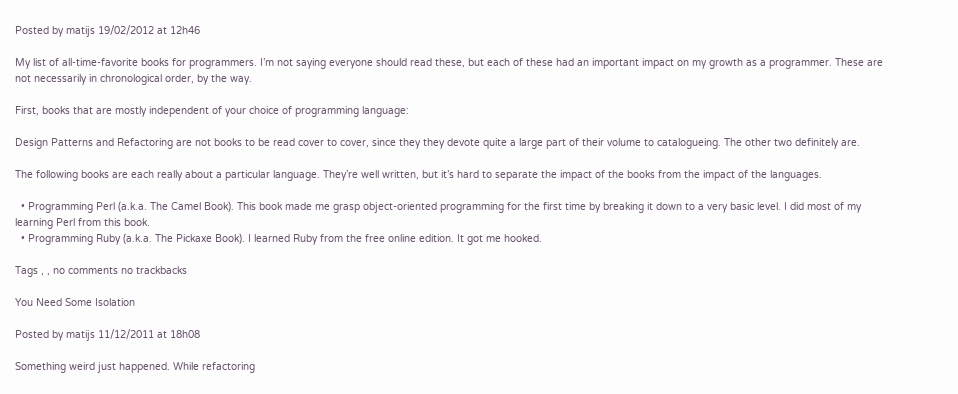Posted by matijs 19/02/2012 at 12h46

My list of all-time-favorite books for programmers. I’m not saying everyone should read these, but each of these had an important impact on my growth as a programmer. These are not necessarily in chronological order, by the way.

First, books that are mostly independent of your choice of programming language:

Design Patterns and Refactoring are not books to be read cover to cover, since they they devote quite a large part of their volume to catalogueing. The other two definitely are.

The following books are each really about a particular language. They’re well written, but it’s hard to separate the impact of the books from the impact of the languages.

  • Programming Perl (a.k.a. The Camel Book). This book made me grasp object-oriented programming for the first time by breaking it down to a very basic level. I did most of my learning Perl from this book.
  • Programming Ruby (a.k.a. The Pickaxe Book). I learned Ruby from the free online edition. It got me hooked.

Tags , , no comments no trackbacks

You Need Some Isolation

Posted by matijs 11/12/2011 at 18h08

Something weird just happened. While refactoring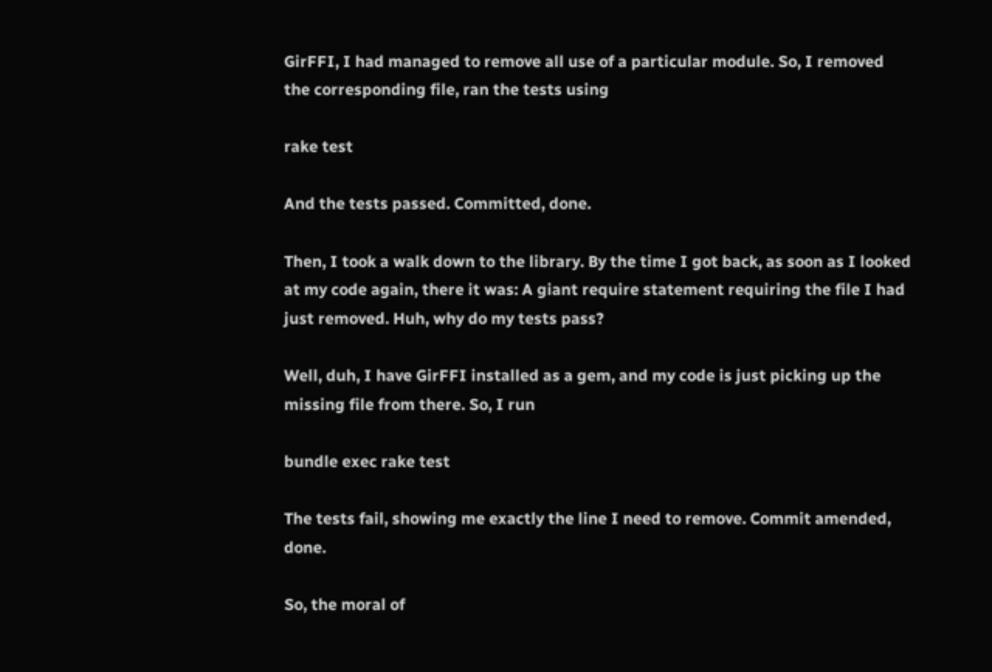GirFFI, I had managed to remove all use of a particular module. So, I removed the corresponding file, ran the tests using

rake test

And the tests passed. Committed, done.

Then, I took a walk down to the library. By the time I got back, as soon as I looked at my code again, there it was: A giant require statement requiring the file I had just removed. Huh, why do my tests pass?

Well, duh, I have GirFFI installed as a gem, and my code is just picking up the missing file from there. So, I run

bundle exec rake test

The tests fail, showing me exactly the line I need to remove. Commit amended, done.

So, the moral of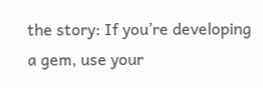the story: If you’re developing a gem, use your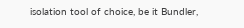isolation tool of choice, be it Bundler,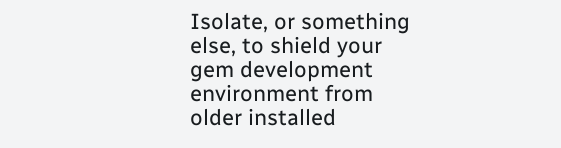Isolate, or something else, to shield your gem development environment from older installed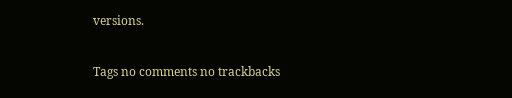versions.

Tags no comments no trackbacks